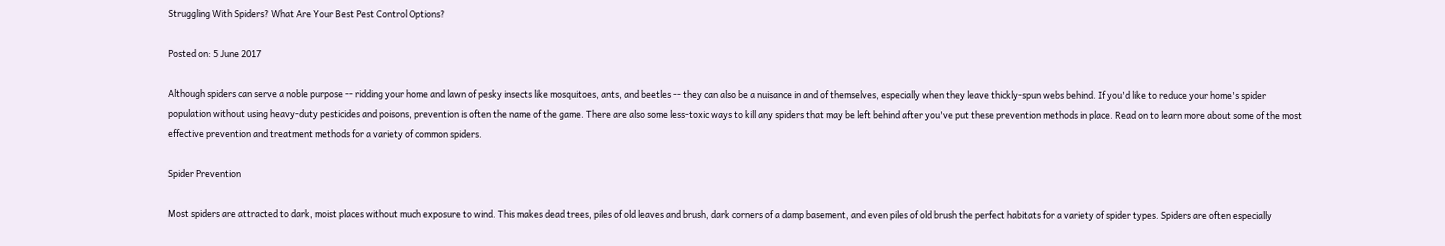Struggling With Spiders? What Are Your Best Pest Control Options?

Posted on: 5 June 2017

Although spiders can serve a noble purpose -- ridding your home and lawn of pesky insects like mosquitoes, ants, and beetles -- they can also be a nuisance in and of themselves, especially when they leave thickly-spun webs behind. If you'd like to reduce your home's spider population without using heavy-duty pesticides and poisons, prevention is often the name of the game. There are also some less-toxic ways to kill any spiders that may be left behind after you've put these prevention methods in place. Read on to learn more about some of the most effective prevention and treatment methods for a variety of common spiders.

Spider Prevention

Most spiders are attracted to dark, moist places without much exposure to wind. This makes dead trees, piles of old leaves and brush, dark corners of a damp basement, and even piles of old brush the perfect habitats for a variety of spider types. Spiders are often especially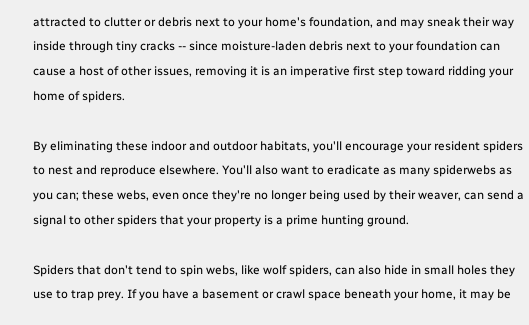attracted to clutter or debris next to your home's foundation, and may sneak their way inside through tiny cracks -- since moisture-laden debris next to your foundation can cause a host of other issues, removing it is an imperative first step toward ridding your home of spiders.

By eliminating these indoor and outdoor habitats, you'll encourage your resident spiders to nest and reproduce elsewhere. You'll also want to eradicate as many spiderwebs as you can; these webs, even once they're no longer being used by their weaver, can send a signal to other spiders that your property is a prime hunting ground.

Spiders that don't tend to spin webs, like wolf spiders, can also hide in small holes they use to trap prey. If you have a basement or crawl space beneath your home, it may be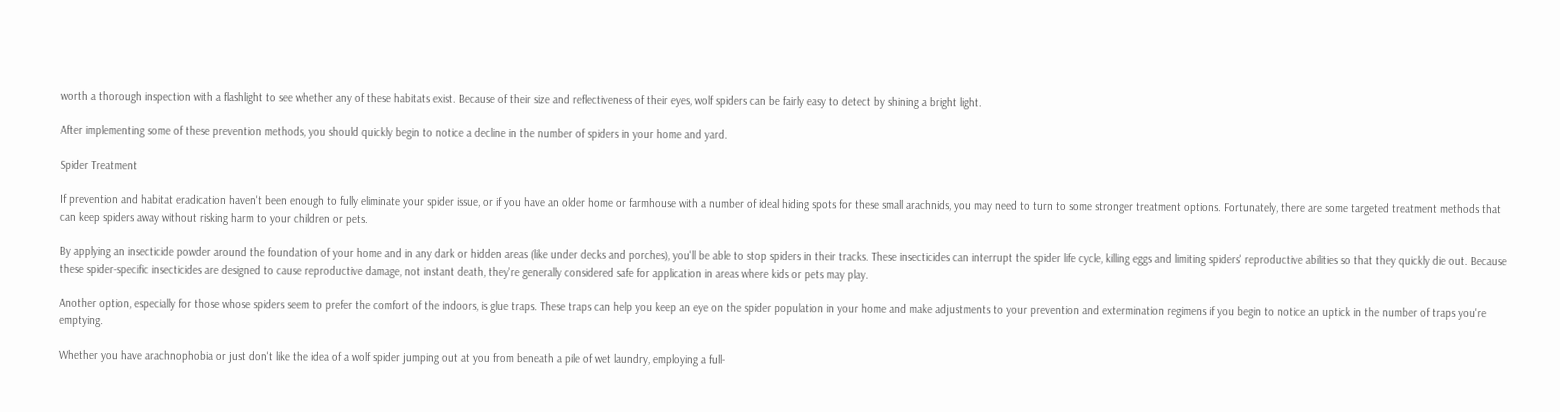worth a thorough inspection with a flashlight to see whether any of these habitats exist. Because of their size and reflectiveness of their eyes, wolf spiders can be fairly easy to detect by shining a bright light.

After implementing some of these prevention methods, you should quickly begin to notice a decline in the number of spiders in your home and yard.

Spider Treatment

If prevention and habitat eradication haven't been enough to fully eliminate your spider issue, or if you have an older home or farmhouse with a number of ideal hiding spots for these small arachnids, you may need to turn to some stronger treatment options. Fortunately, there are some targeted treatment methods that can keep spiders away without risking harm to your children or pets.

By applying an insecticide powder around the foundation of your home and in any dark or hidden areas (like under decks and porches), you'll be able to stop spiders in their tracks. These insecticides can interrupt the spider life cycle, killing eggs and limiting spiders' reproductive abilities so that they quickly die out. Because these spider-specific insecticides are designed to cause reproductive damage, not instant death, they're generally considered safe for application in areas where kids or pets may play.

Another option, especially for those whose spiders seem to prefer the comfort of the indoors, is glue traps. These traps can help you keep an eye on the spider population in your home and make adjustments to your prevention and extermination regimens if you begin to notice an uptick in the number of traps you're emptying.

Whether you have arachnophobia or just don't like the idea of a wolf spider jumping out at you from beneath a pile of wet laundry, employing a full-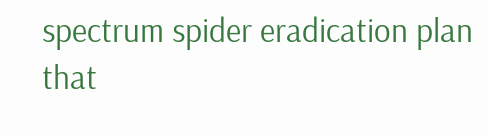spectrum spider eradication plan that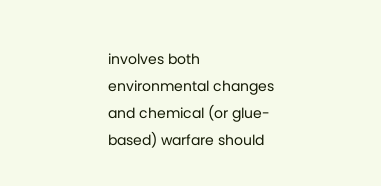involves both environmental changes and chemical (or glue-based) warfare should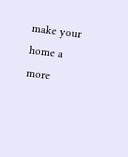make your home a more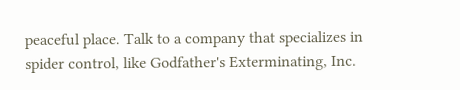peaceful place. Talk to a company that specializes in spider control, like Godfather's Exterminating, Inc.